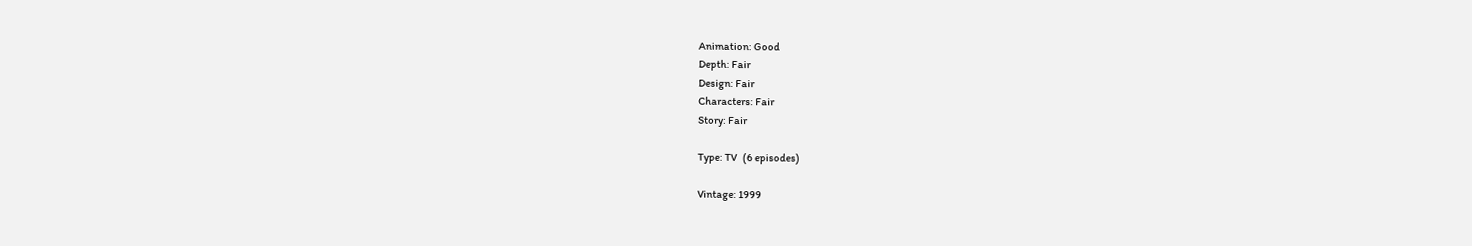Animation: Good
Depth: Fair
Design: Fair
Characters: Fair
Story: Fair

Type: TV   (6 episodes)

Vintage: 1999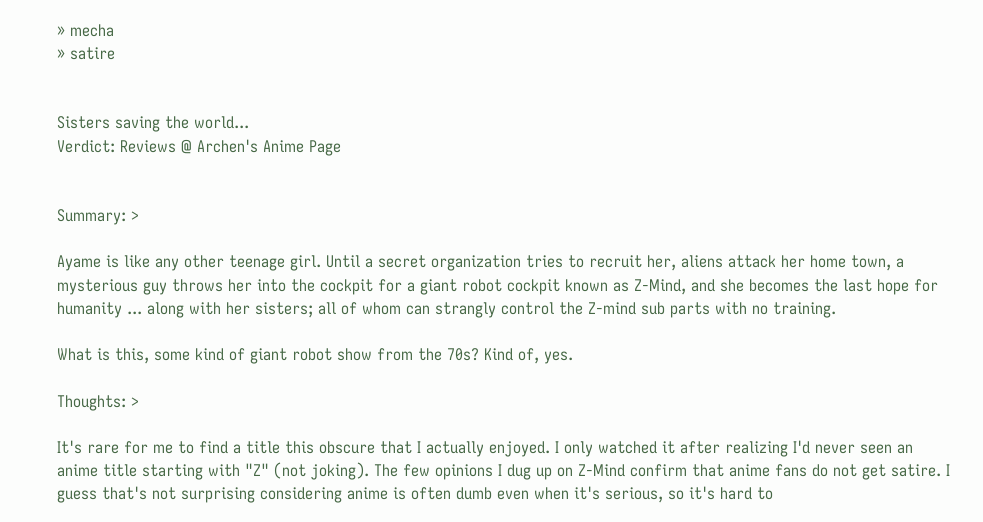» mecha
» satire


Sisters saving the world...
Verdict: Reviews @ Archen's Anime Page


Summary: >

Ayame is like any other teenage girl. Until a secret organization tries to recruit her, aliens attack her home town, a mysterious guy throws her into the cockpit for a giant robot cockpit known as Z-Mind, and she becomes the last hope for humanity ... along with her sisters; all of whom can strangly control the Z-mind sub parts with no training.

What is this, some kind of giant robot show from the 70s? Kind of, yes.

Thoughts: >

It's rare for me to find a title this obscure that I actually enjoyed. I only watched it after realizing I'd never seen an anime title starting with "Z" (not joking). The few opinions I dug up on Z-Mind confirm that anime fans do not get satire. I guess that's not surprising considering anime is often dumb even when it's serious, so it's hard to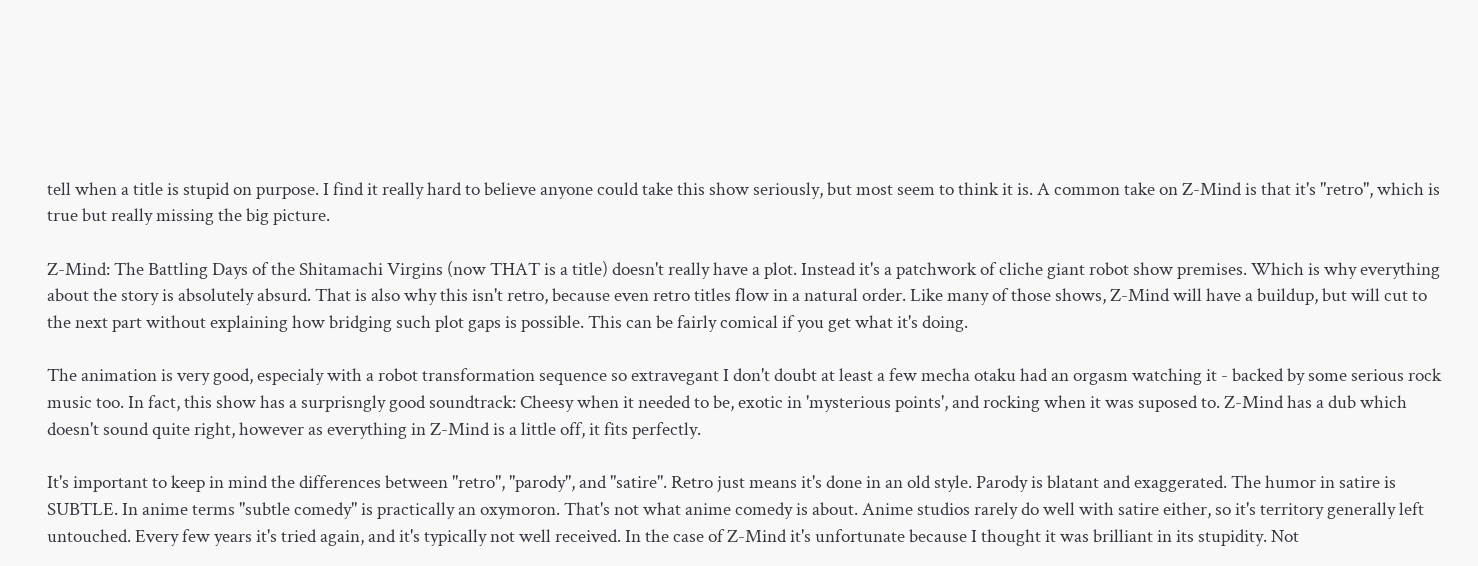tell when a title is stupid on purpose. I find it really hard to believe anyone could take this show seriously, but most seem to think it is. A common take on Z-Mind is that it's "retro", which is true but really missing the big picture.

Z-Mind: The Battling Days of the Shitamachi Virgins (now THAT is a title) doesn't really have a plot. Instead it's a patchwork of cliche giant robot show premises. Which is why everything about the story is absolutely absurd. That is also why this isn't retro, because even retro titles flow in a natural order. Like many of those shows, Z-Mind will have a buildup, but will cut to the next part without explaining how bridging such plot gaps is possible. This can be fairly comical if you get what it's doing.

The animation is very good, especialy with a robot transformation sequence so extravegant I don't doubt at least a few mecha otaku had an orgasm watching it - backed by some serious rock music too. In fact, this show has a surprisngly good soundtrack: Cheesy when it needed to be, exotic in 'mysterious points', and rocking when it was suposed to. Z-Mind has a dub which doesn't sound quite right, however as everything in Z-Mind is a little off, it fits perfectly.

It's important to keep in mind the differences between "retro", "parody", and "satire". Retro just means it's done in an old style. Parody is blatant and exaggerated. The humor in satire is SUBTLE. In anime terms "subtle comedy" is practically an oxymoron. That's not what anime comedy is about. Anime studios rarely do well with satire either, so it's territory generally left untouched. Every few years it's tried again, and it's typically not well received. In the case of Z-Mind it's unfortunate because I thought it was brilliant in its stupidity. Not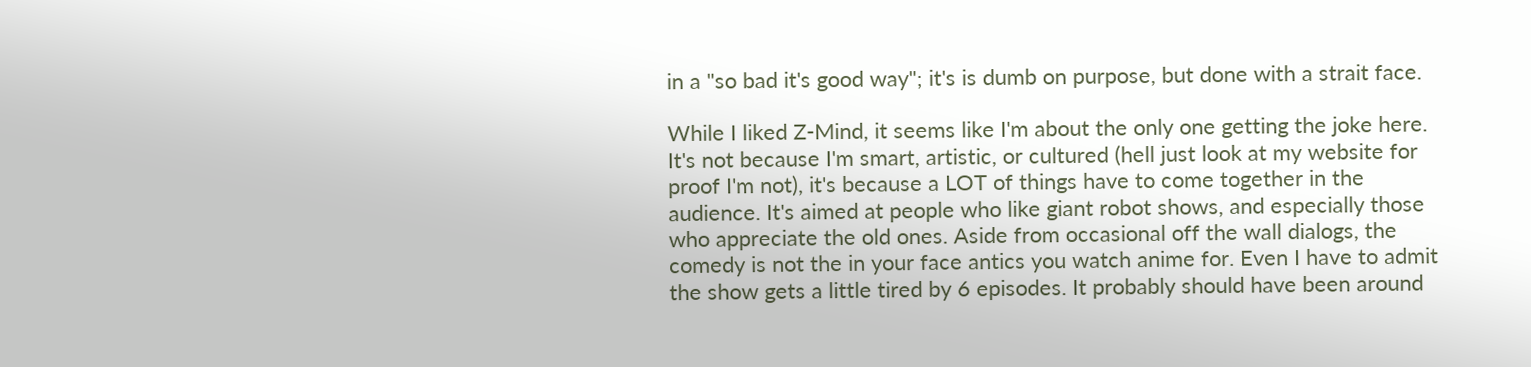in a "so bad it's good way"; it's is dumb on purpose, but done with a strait face.

While I liked Z-Mind, it seems like I'm about the only one getting the joke here. It's not because I'm smart, artistic, or cultured (hell just look at my website for proof I'm not), it's because a LOT of things have to come together in the audience. It's aimed at people who like giant robot shows, and especially those who appreciate the old ones. Aside from occasional off the wall dialogs, the comedy is not the in your face antics you watch anime for. Even I have to admit the show gets a little tired by 6 episodes. It probably should have been around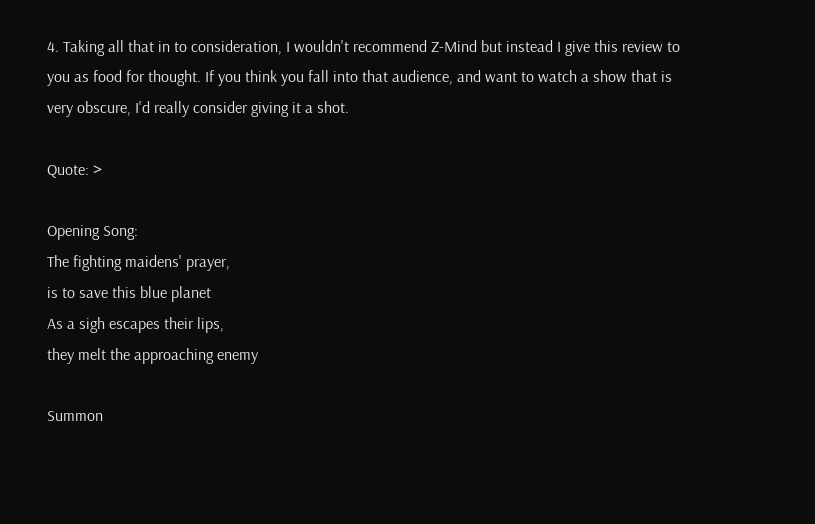4. Taking all that in to consideration, I wouldn't recommend Z-Mind but instead I give this review to you as food for thought. If you think you fall into that audience, and want to watch a show that is very obscure, I'd really consider giving it a shot.

Quote: >

Opening Song:
The fighting maidens' prayer,
is to save this blue planet
As a sigh escapes their lips,
they melt the approaching enemy

Summon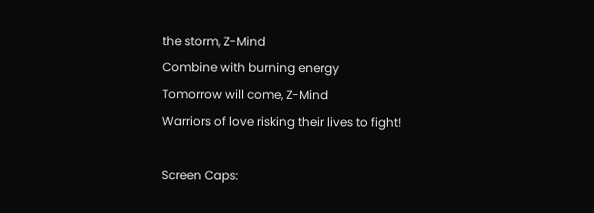the storm, Z-Mind
Combine with burning energy
Tomorrow will come, Z-Mind
Warriors of love risking their lives to fight!

Screen Caps: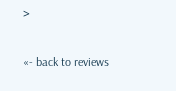>

«- back to reviews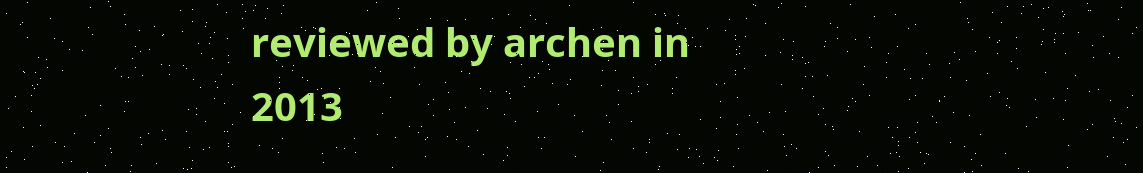reviewed by archen in 2013